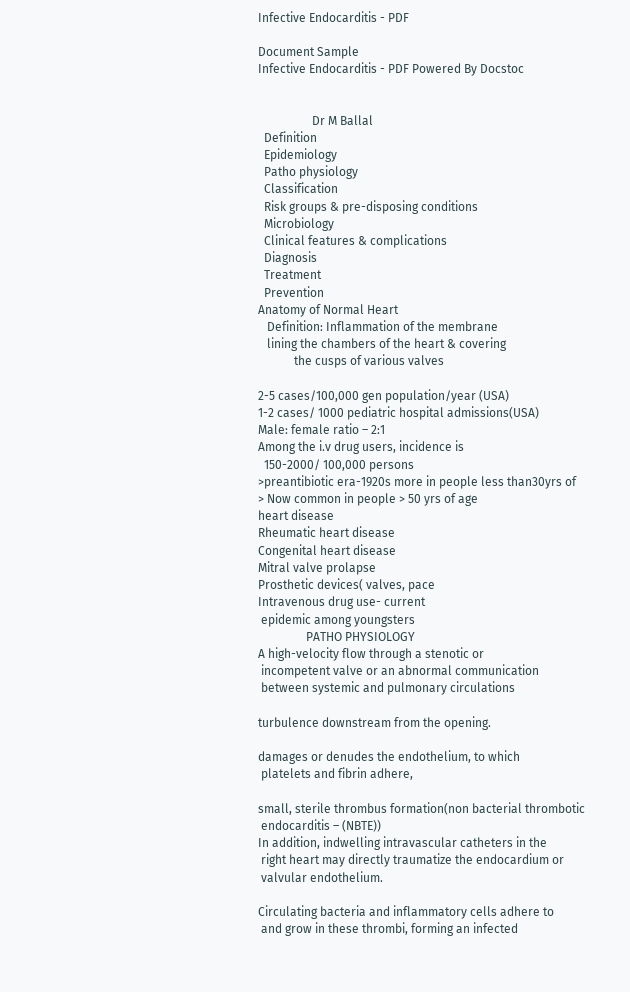Infective Endocarditis - PDF

Document Sample
Infective Endocarditis - PDF Powered By Docstoc


                  Dr M Ballal
  Definition
  Epidemiology
  Patho physiology
  Classification
  Risk groups & pre-disposing conditions
  Microbiology
  Clinical features & complications
  Diagnosis
  Treatment
  Prevention
Anatomy of Normal Heart
   Definition: Inflammation of the membrane
   lining the chambers of the heart & covering
            the cusps of various valves

2-5 cases/100,000 gen population/year (USA)
1-2 cases/ 1000 pediatric hospital admissions(USA)
Male: female ratio – 2:1
Among the i.v drug users, incidence is
  150-2000/ 100,000 persons
>preantibiotic era-1920s more in people less than30yrs of
> Now common in people > 50 yrs of age
heart disease
Rheumatic heart disease
Congenital heart disease
Mitral valve prolapse
Prosthetic devices( valves, pace
Intravenous drug use- current
 epidemic among youngsters
                PATHO PHYSIOLOGY
A high-velocity flow through a stenotic or
 incompetent valve or an abnormal communication
 between systemic and pulmonary circulations

turbulence downstream from the opening.

damages or denudes the endothelium, to which
 platelets and fibrin adhere,

small, sterile thrombus formation(non bacterial thrombotic
 endocarditis – (NBTE))
In addition, indwelling intravascular catheters in the
 right heart may directly traumatize the endocardium or
 valvular endothelium.

Circulating bacteria and inflammatory cells adhere to
 and grow in these thrombi, forming an infected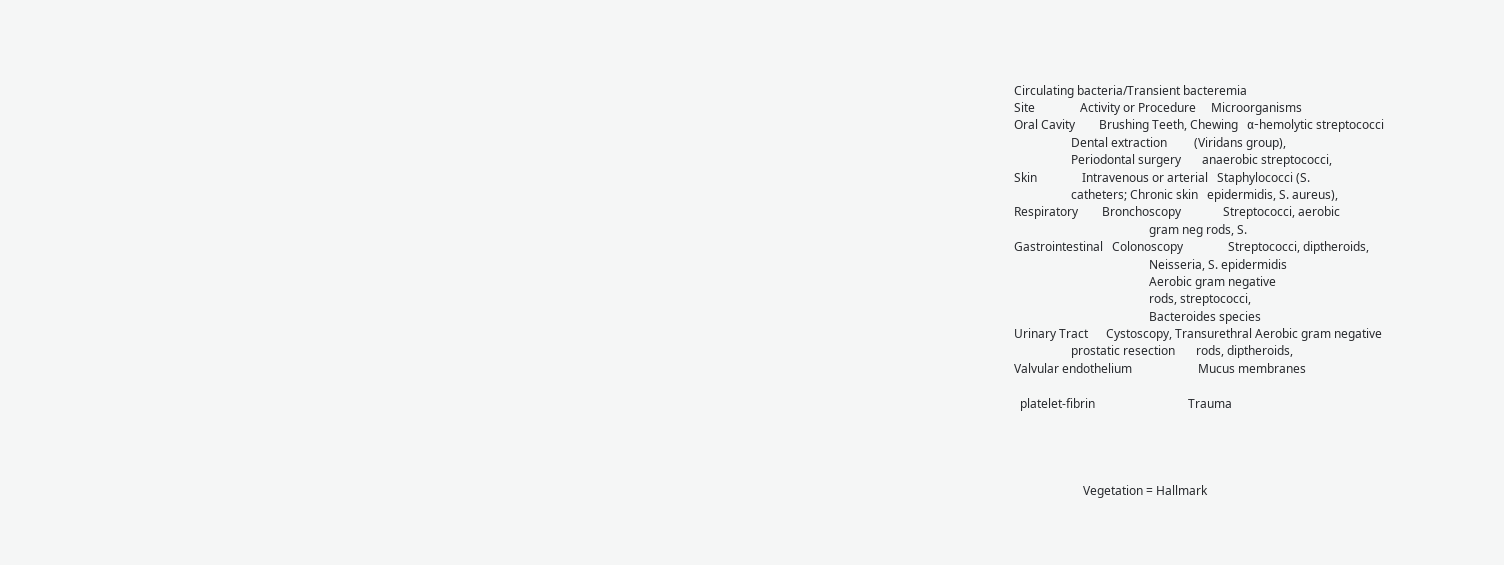Circulating bacteria/Transient bacteremia
Site               Activity or Procedure     Microorganisms
Oral Cavity        Brushing Teeth, Chewing   α-hemolytic streptococci
                   Dental extraction         (Viridans group),
                   Periodontal surgery       anaerobic streptococci,
Skin               Intravenous or arterial   Staphylococci (S.
                   catheters; Chronic skin   epidermidis, S. aureus),
Respiratory        Bronchoscopy              Streptococci, aerobic
                                             gram neg rods, S.
Gastrointestinal   Colonoscopy               Streptococci, diptheroids,
                                             Neisseria, S. epidermidis
                                             Aerobic gram negative
                                             rods, streptococci,
                                             Bacteroides species
Urinary Tract      Cystoscopy, Transurethral Aerobic gram negative
                   prostatic resection       rods, diptheroids,
Valvular endothelium                      Mucus membranes

  platelet-fibrin                               Trauma




                       Vegetation = Hallmark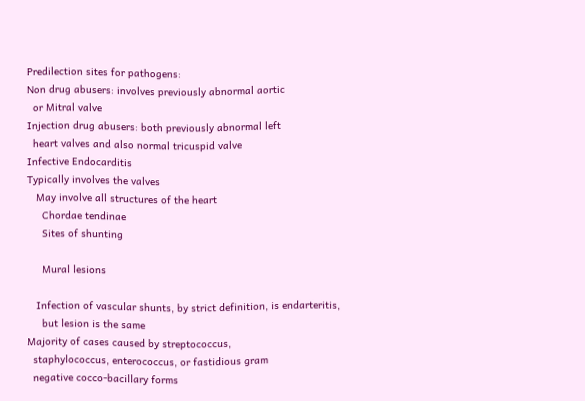Predilection sites for pathogens:
Non drug abusers: involves previously abnormal aortic
  or Mitral valve
Injection drug abusers: both previously abnormal left
  heart valves and also normal tricuspid valve
Infective Endocarditis
Typically involves the valves
   May involve all structures of the heart
     Chordae tendinae
     Sites of shunting

     Mural lesions

   Infection of vascular shunts, by strict definition, is endarteritis,
     but lesion is the same
Majority of cases caused by streptococcus,
  staphylococcus, enterococcus, or fastidious gram
  negative cocco-bacillary forms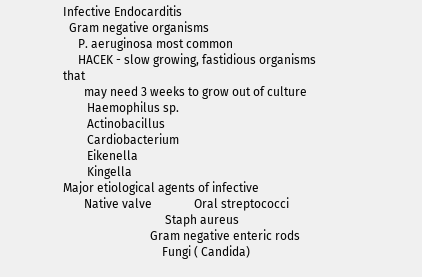Infective Endocarditis
  Gram negative organisms
     P. aeruginosa most common
     HACEK - slow growing, fastidious organisms that
       may need 3 weeks to grow out of culture
        Haemophilus sp.
        Actinobacillus
        Cardiobacterium
        Eikenella
        Kingella
Major etiological agents of infective
       Native valve              Oral streptococci
                                  Staph aureus
                             Gram negative enteric rods
                                 Fungi ( Candida)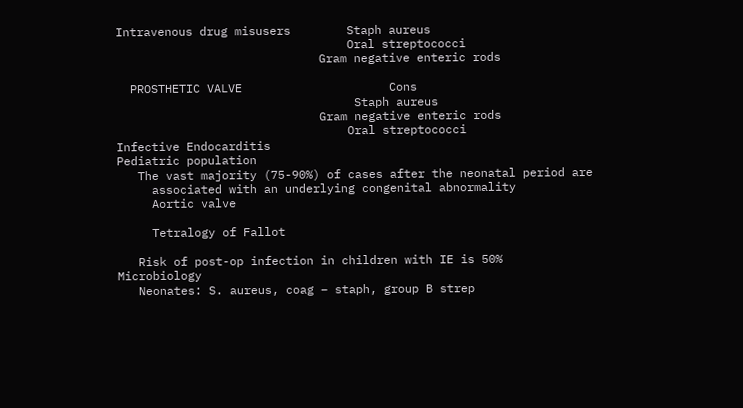Intravenous drug misusers        Staph aureus
                                 Oral streptococci
                             Gram negative enteric rods

  PROSTHETIC VALVE                     Cons
                                  Staph aureus
                             Gram negative enteric rods
                                 Oral streptococci
Infective Endocarditis
Pediatric population
   The vast majority (75-90%) of cases after the neonatal period are
     associated with an underlying congenital abnormality
     Aortic valve

     Tetralogy of Fallot

   Risk of post-op infection in children with IE is 50%
Microbiology
   Neonates: S. aureus, coag – staph, group B strep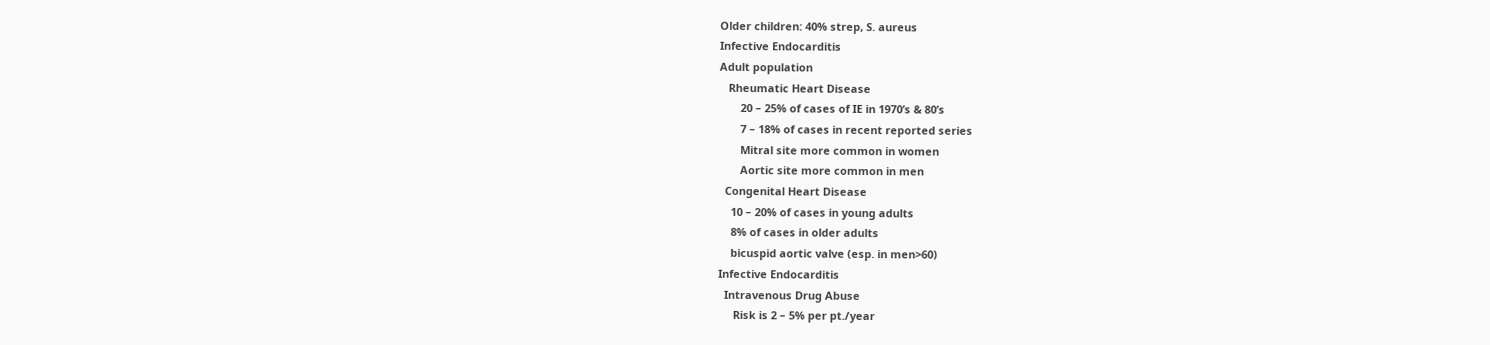Older children: 40% strep, S. aureus
Infective Endocarditis
Adult population
   Rheumatic Heart Disease
       20 – 25% of cases of IE in 1970’s & 80’s
       7 – 18% of cases in recent reported series
       Mitral site more common in women
       Aortic site more common in men
  Congenital Heart Disease
    10 – 20% of cases in young adults
    8% of cases in older adults
    bicuspid aortic valve (esp. in men>60)
Infective Endocarditis
  Intravenous Drug Abuse
     Risk is 2 – 5% per pt./year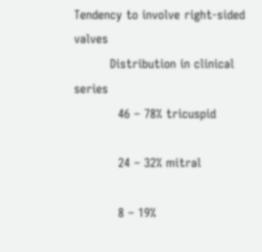Tendency to involve right-sided valves
         Distribution in clinical series
           46 – 78% tricuspid

           24 – 32% mitral

           8 – 19%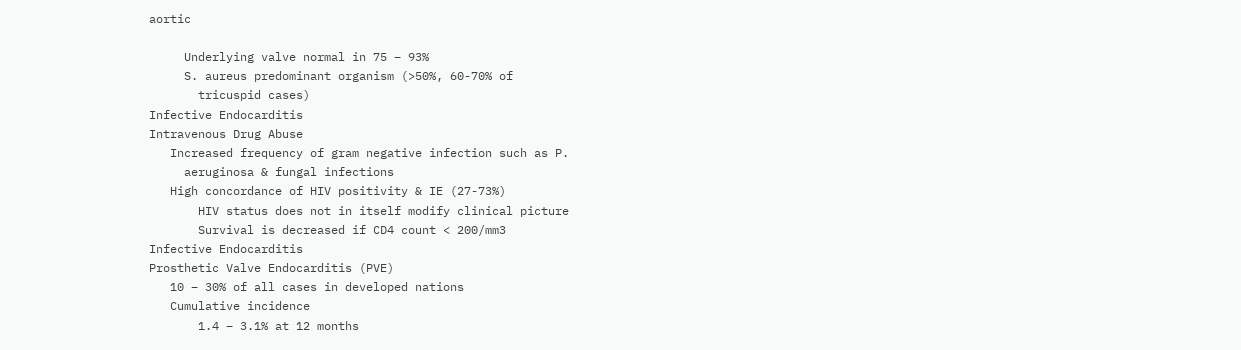aortic

     Underlying valve normal in 75 – 93%
     S. aureus predominant organism (>50%, 60-70% of
       tricuspid cases)
Infective Endocarditis
Intravenous Drug Abuse
   Increased frequency of gram negative infection such as P.
     aeruginosa & fungal infections
   High concordance of HIV positivity & IE (27-73%)
       HIV status does not in itself modify clinical picture
       Survival is decreased if CD4 count < 200/mm3
Infective Endocarditis
Prosthetic Valve Endocarditis (PVE)
   10 – 30% of all cases in developed nations
   Cumulative incidence
       1.4 – 3.1% at 12 months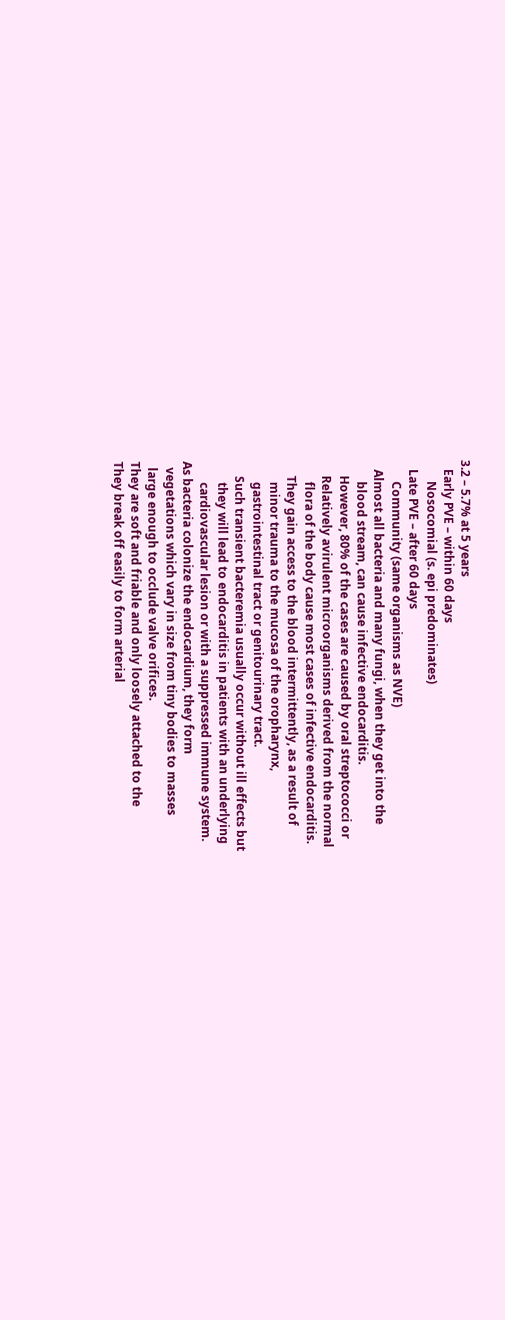3.2 – 5.7% at 5 years
   Early PVE – within 60 days
       Nosocomial (s. epi predominates)
   Late PVE – after 60 days
       Community (same organisms as NVE)
   Almost all bacteria and many fungi, when they get into the
       blood stream, can cause infective endocarditis.
     However, 80% of the cases are caused by oral streptococci or
     Relatively avirulent microorganisms derived from the normal
       flora of the body cause most cases of infective endocarditis.
     They gain access to the blood intermittently, as a result of
       minor trauma to the mucosa of the oropharynx,
       gastrointestinal tract or genitourinary tract.
     Such transient bacteremia usually occur without ill effects but
       they will lead to endocarditis in patients with an underlying
       cardiovascular lesion or with a suppressed immune system.
As bacteria colonize the endocardium, they form
  vegetations which vary in size from tiny bodies to masses
  large enough to occlude valve orifices.
They are soft and friable and only loosely attached to the
They break off easily to form arterial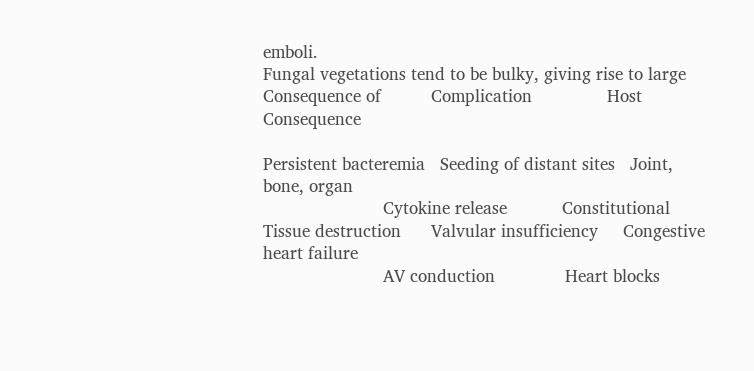emboli.
Fungal vegetations tend to be bulky, giving rise to large
Consequence of          Complication               Host Consequence

Persistent bacteremia   Seeding of distant sites   Joint, bone, organ
                        Cytokine release           Constitutional
Tissue destruction      Valvular insufficiency     Congestive heart failure
                        AV conduction              Heart blocks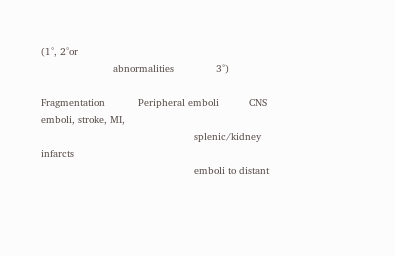(1°, 2°or
                        abnormalities              3°)

Fragmentation           Peripheral emboli          CNS emboli, stroke, MI,
                                                   splenic/kidney infarcts
                                                   emboli to distant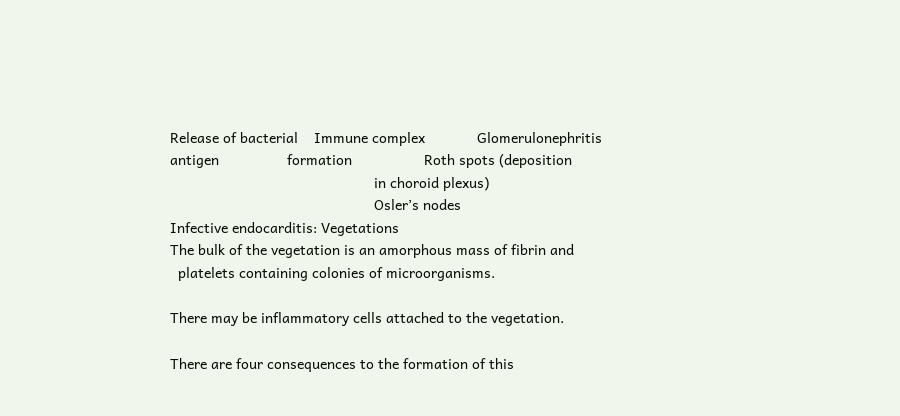Release of bacterial    Immune complex             Glomerulonephritis
antigen                 formation                  Roth spots (deposition
                                                   in choroid plexus)
                                                   Osler’s nodes
Infective endocarditis: Vegetations
The bulk of the vegetation is an amorphous mass of fibrin and
  platelets containing colonies of microorganisms.

There may be inflammatory cells attached to the vegetation.

There are four consequences to the formation of this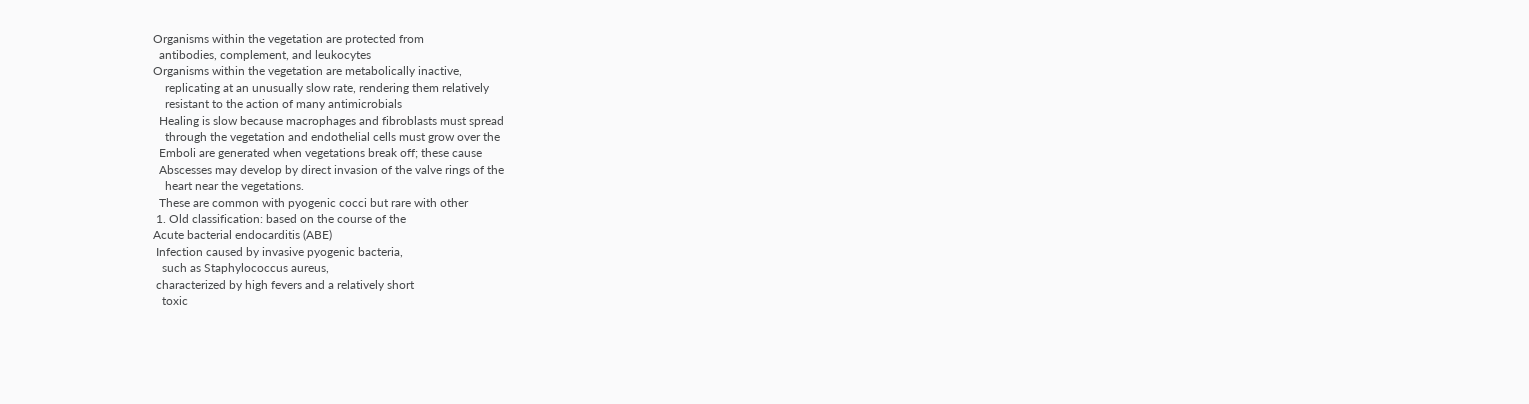Organisms within the vegetation are protected from
  antibodies, complement, and leukocytes
Organisms within the vegetation are metabolically inactive,
    replicating at an unusually slow rate, rendering them relatively
    resistant to the action of many antimicrobials
  Healing is slow because macrophages and fibroblasts must spread
    through the vegetation and endothelial cells must grow over the
  Emboli are generated when vegetations break off; these cause
  Abscesses may develop by direct invasion of the valve rings of the
    heart near the vegetations.
  These are common with pyogenic cocci but rare with other
 1. Old classification: based on the course of the
Acute bacterial endocarditis (ABE)
 Infection caused by invasive pyogenic bacteria,
   such as Staphylococcus aureus,
 characterized by high fevers and a relatively short
   toxic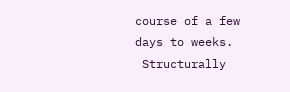course of a few days to weeks.
 Structurally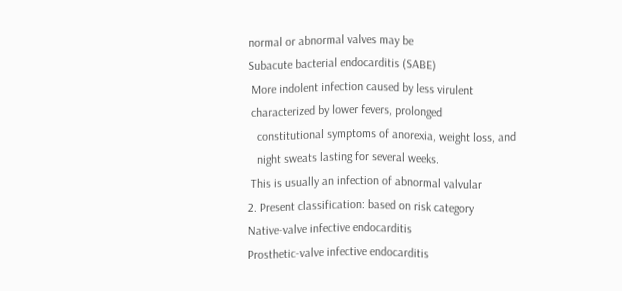normal or abnormal valves may be
Subacute bacterial endocarditis (SABE)
 More indolent infection caused by less virulent
 characterized by lower fevers, prolonged
   constitutional symptoms of anorexia, weight loss, and
   night sweats lasting for several weeks.
 This is usually an infection of abnormal valvular
2. Present classification: based on risk category
Native-valve infective endocarditis
Prosthetic-valve infective endocarditis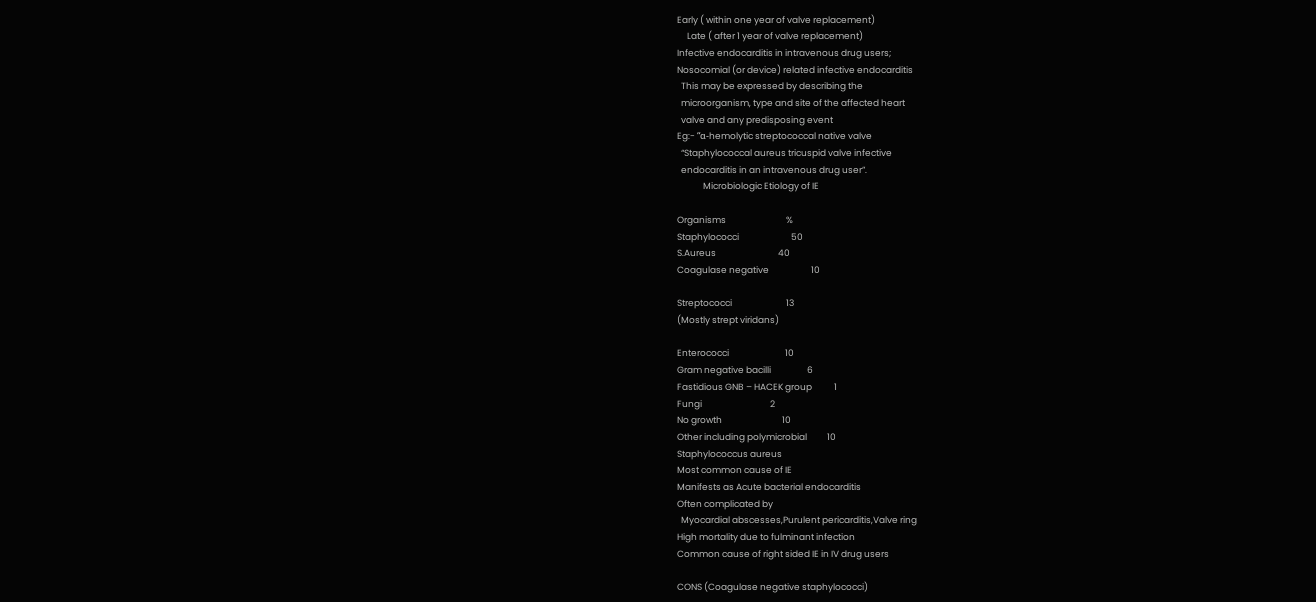Early ( within one year of valve replacement)
     Late ( after 1 year of valve replacement)
Infective endocarditis in intravenous drug users;
Nosocomial (or device) related infective endocarditis
  This may be expressed by describing the
  microorganism, type and site of the affected heart
  valve and any predisposing event
Eg:- “α-hemolytic streptococcal native valve
  “Staphylococcal aureus tricuspid valve infective
  endocarditis in an intravenous drug user”.
             Microbiologic Etiology of IE

Organisms                              %
Staphylococci                          50
S.Aureus                               40
Coagulase negative                     10

Streptococci                           13
(Mostly strept viridans)

Enterococci                            10
Gram negative bacilli                  6
Fastidious GNB – HACEK group           1
Fungi                                  2
No growth                              10
Other including polymicrobial          10
Staphylococcus aureus
Most common cause of IE
Manifests as Acute bacterial endocarditis
Often complicated by
  Myocardial abscesses,Purulent pericarditis,Valve ring
High mortality due to fulminant infection
Common cause of right sided IE in IV drug users

CONS (Coagulase negative staphylococci)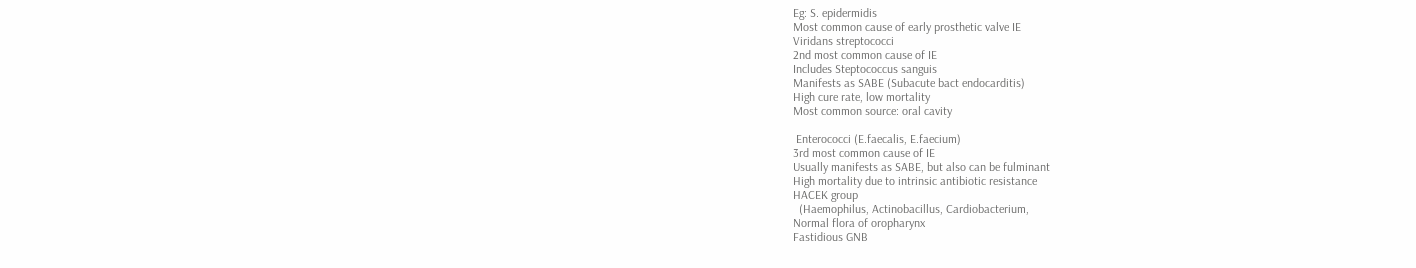Eg: S. epidermidis
Most common cause of early prosthetic valve IE
Viridans streptococci
2nd most common cause of IE
Includes Steptococcus sanguis
Manifests as SABE (Subacute bact endocarditis)
High cure rate, low mortality
Most common source: oral cavity

 Enterococci (E.faecalis, E.faecium)
3rd most common cause of IE
Usually manifests as SABE, but also can be fulminant
High mortality due to intrinsic antibiotic resistance
HACEK group
  (Haemophilus, Actinobacillus, Cardiobacterium,
Normal flora of oropharynx
Fastidious GNB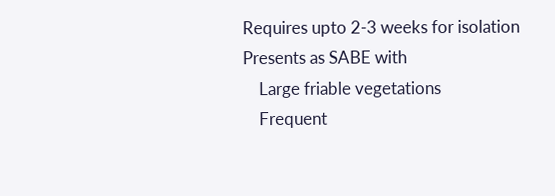Requires upto 2-3 weeks for isolation
Presents as SABE with
    Large friable vegetations
    Frequent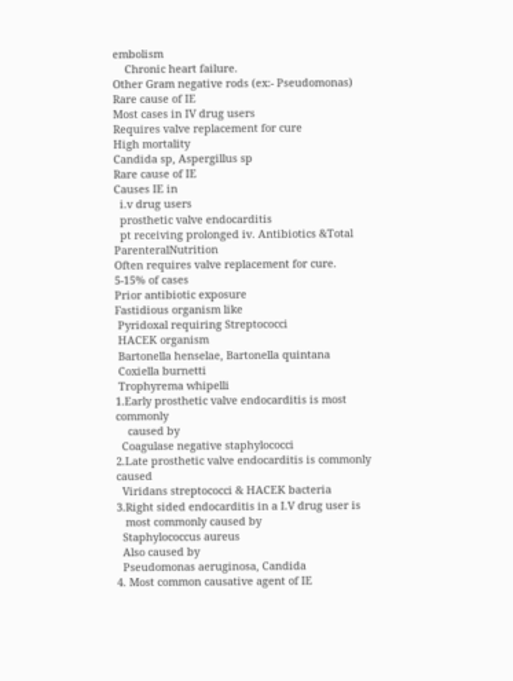embolism
    Chronic heart failure.
Other Gram negative rods (ex:- Pseudomonas)
Rare cause of IE
Most cases in IV drug users
Requires valve replacement for cure
High mortality
Candida sp, Aspergillus sp
Rare cause of IE
Causes IE in
  i.v drug users
  prosthetic valve endocarditis
  pt receiving prolonged iv. Antibiotics &Total ParenteralNutrition
Often requires valve replacement for cure.
5-15% of cases
Prior antibiotic exposure
Fastidious organism like
 Pyridoxal requiring Streptococci
 HACEK organism
 Bartonella henselae, Bartonella quintana
 Coxiella burnetti
 Trophyrema whipelli
1.Early prosthetic valve endocarditis is most commonly
    caused by
  Coagulase negative staphylococci
2.Late prosthetic valve endocarditis is commonly caused
  Viridans streptococci & HACEK bacteria
3.Right sided endocarditis in a I.V drug user is
   most commonly caused by
  Staphylococcus aureus
  Also caused by
  Pseudomonas aeruginosa, Candida
4. Most common causative agent of IE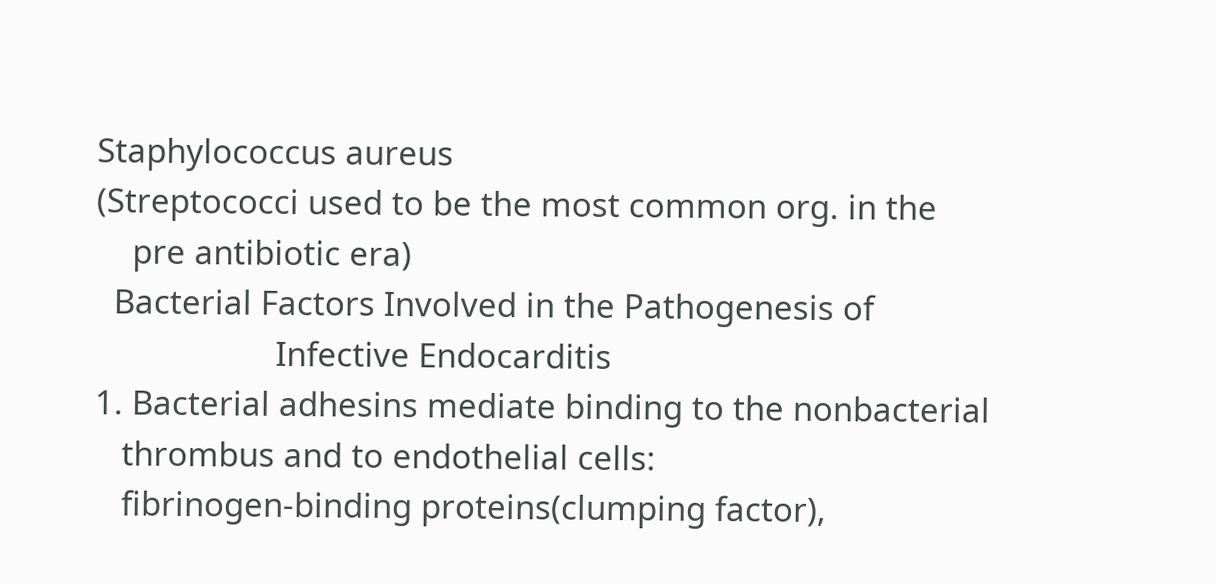Staphylococcus aureus
(Streptococci used to be the most common org. in the
    pre antibiotic era)
  Bacterial Factors Involved in the Pathogenesis of
                    Infective Endocarditis
1. Bacterial adhesins mediate binding to the nonbacterial
   thrombus and to endothelial cells:
   fibrinogen-binding proteins(clumping factor),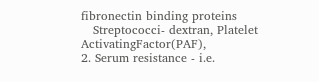fibronectin binding proteins
   Streptococci- dextran, Platelet ActivatingFactor(PAF),
2. Serum resistance - i.e.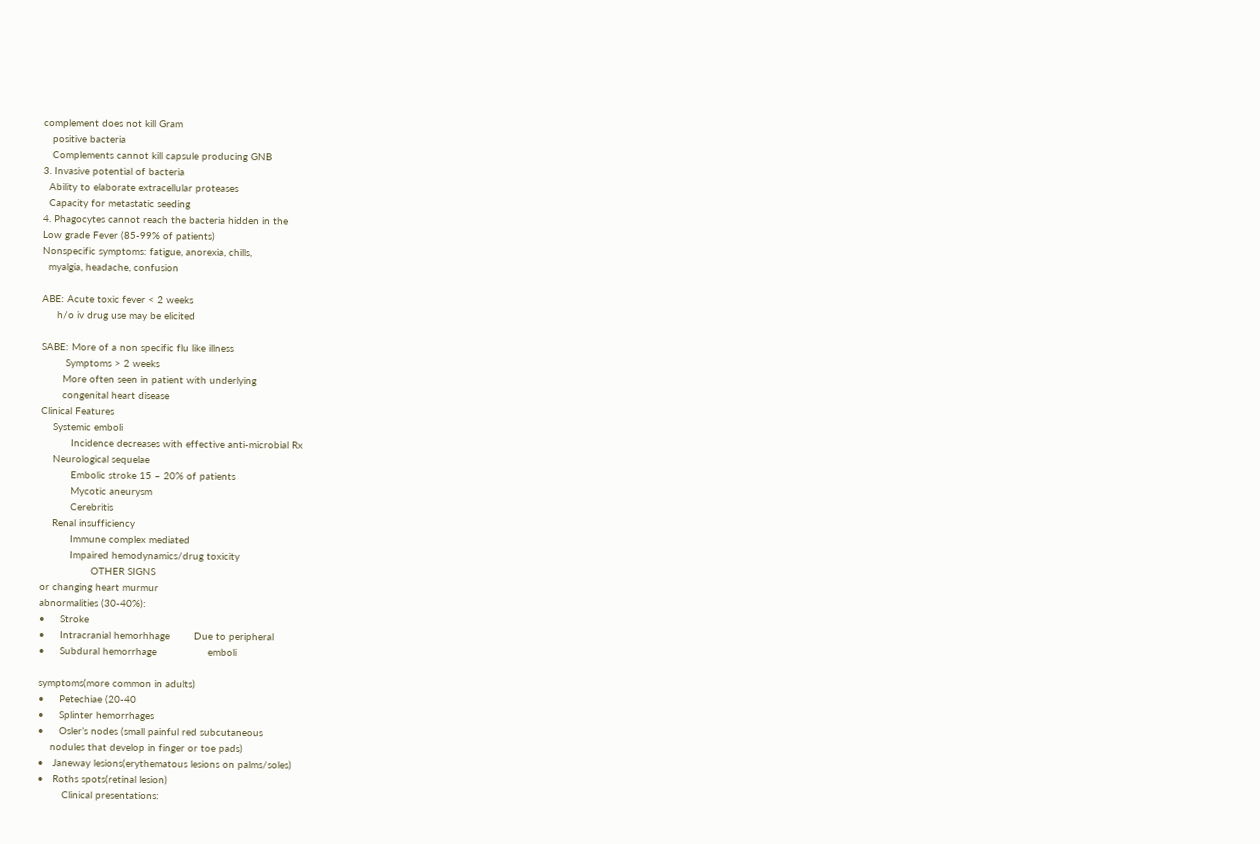complement does not kill Gram
   positive bacteria
   Complements cannot kill capsule producing GNB
3. Invasive potential of bacteria
  Ability to elaborate extracellular proteases
  Capacity for metastatic seeding
4. Phagocytes cannot reach the bacteria hidden in the
Low grade Fever (85-99% of patients)
Nonspecific symptoms: fatigue, anorexia, chills,
  myalgia, headache, confusion

ABE: Acute toxic fever < 2 weeks
     h/o iv drug use may be elicited

SABE: More of a non specific flu like illness
        Symptoms > 2 weeks
       More often seen in patient with underlying
       congenital heart disease
Clinical Features
    Systemic emboli
          Incidence decreases with effective anti-microbial Rx
    Neurological sequelae
          Embolic stroke 15 – 20% of patients
          Mycotic aneurysm
          Cerebritis
    Renal insufficiency
          Immune complex mediated
          Impaired hemodynamics/drug toxicity
                 OTHER SIGNS
or changing heart murmur
abnormalities (30-40%):
•     Stroke
•     Intracranial hemorhhage        Due to peripheral
•     Subdural hemorrhage                 emboli

symptoms(more common in adults)
•     Petechiae (20-40
•     Splinter hemorrhages
•     Osler’s nodes (small painful red subcutaneous
    nodules that develop in finger or toe pads)
•   Janeway lesions(erythematous lesions on palms/soles)
•   Roths spots(retinal lesion)
        Clinical presentations: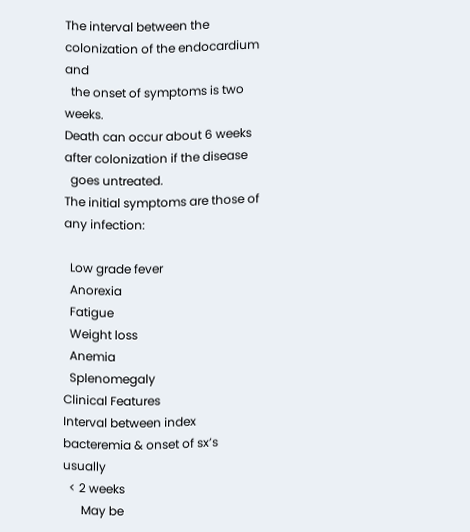The interval between the colonization of the endocardium and
  the onset of symptoms is two weeks.
Death can occur about 6 weeks after colonization if the disease
  goes untreated.
The initial symptoms are those of any infection:

  Low grade fever
  Anorexia
  Fatigue
  Weight loss
  Anemia
  Splenomegaly
Clinical Features
Interval between index bacteremia & onset of sx’s usually
  < 2 weeks
      May be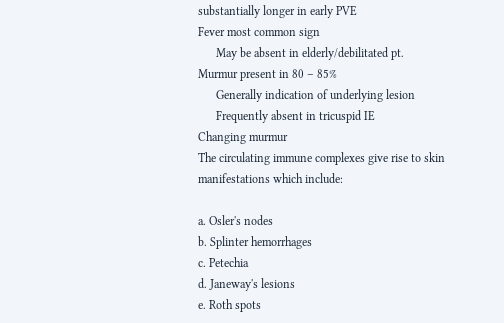substantially longer in early PVE
Fever most common sign
      May be absent in elderly/debilitated pt.
Murmur present in 80 – 85%
      Generally indication of underlying lesion
      Frequently absent in tricuspid IE
Changing murmur
The circulating immune complexes give rise to skin
manifestations which include:

a. Osler's nodes
b. Splinter hemorrhages
c. Petechia
d. Janeway's lesions
e. Roth spots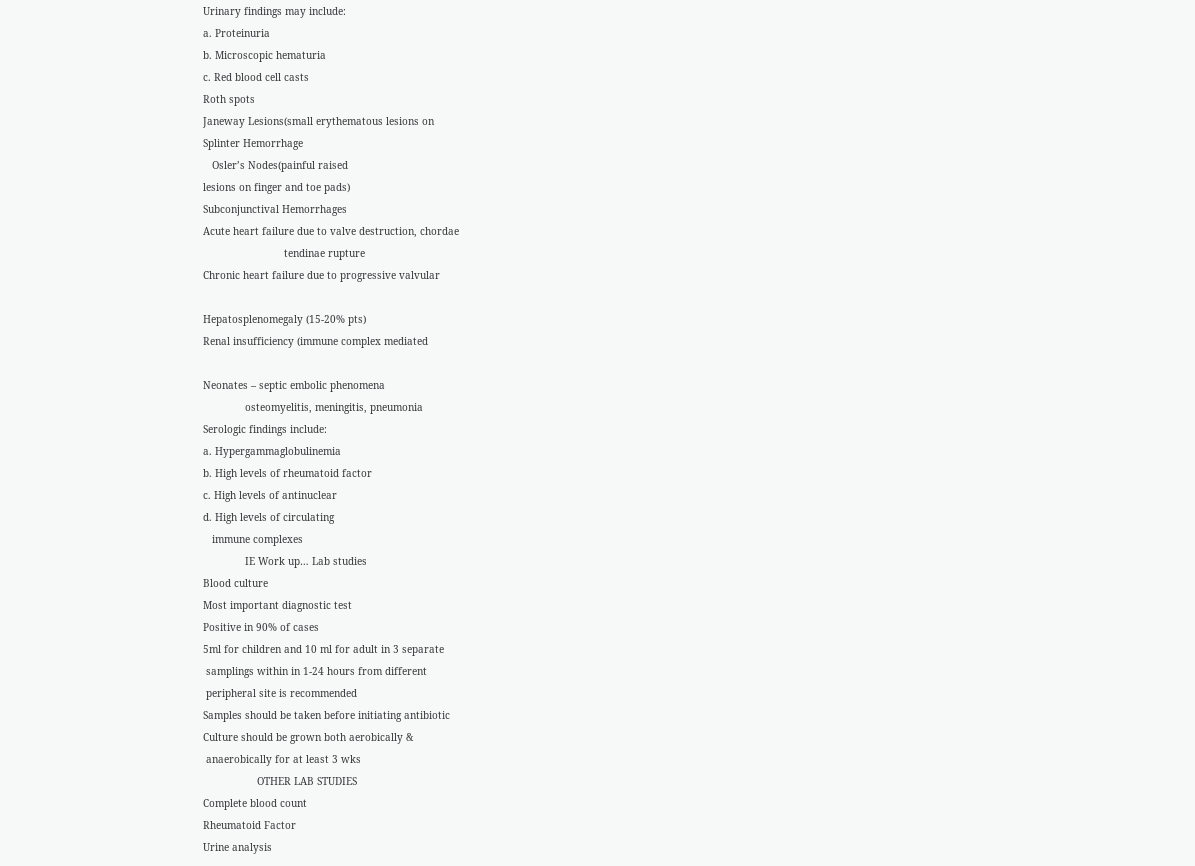Urinary findings may include:
a. Proteinuria
b. Microscopic hematuria
c. Red blood cell casts
Roth spots
Janeway Lesions(small erythematous lesions on
Splinter Hemorrhage
   Osler’s Nodes(painful raised
lesions on finger and toe pads)
Subconjunctival Hemorrhages
Acute heart failure due to valve destruction, chordae
                           tendinae rupture
Chronic heart failure due to progressive valvular

Hepatosplenomegaly (15-20% pts)
Renal insufficiency (immune complex mediated

Neonates – septic embolic phenomena
              osteomyelitis, meningitis, pneumonia
Serologic findings include:
a. Hypergammaglobulinemia
b. High levels of rheumatoid factor
c. High levels of antinuclear
d. High levels of circulating
   immune complexes
              IE Work up… Lab studies
Blood culture
Most important diagnostic test
Positive in 90% of cases
5ml for children and 10 ml for adult in 3 separate
 samplings within in 1-24 hours from different
 peripheral site is recommended
Samples should be taken before initiating antibiotic
Culture should be grown both aerobically &
 anaerobically for at least 3 wks
                  OTHER LAB STUDIES
Complete blood count
Rheumatoid Factor
Urine analysis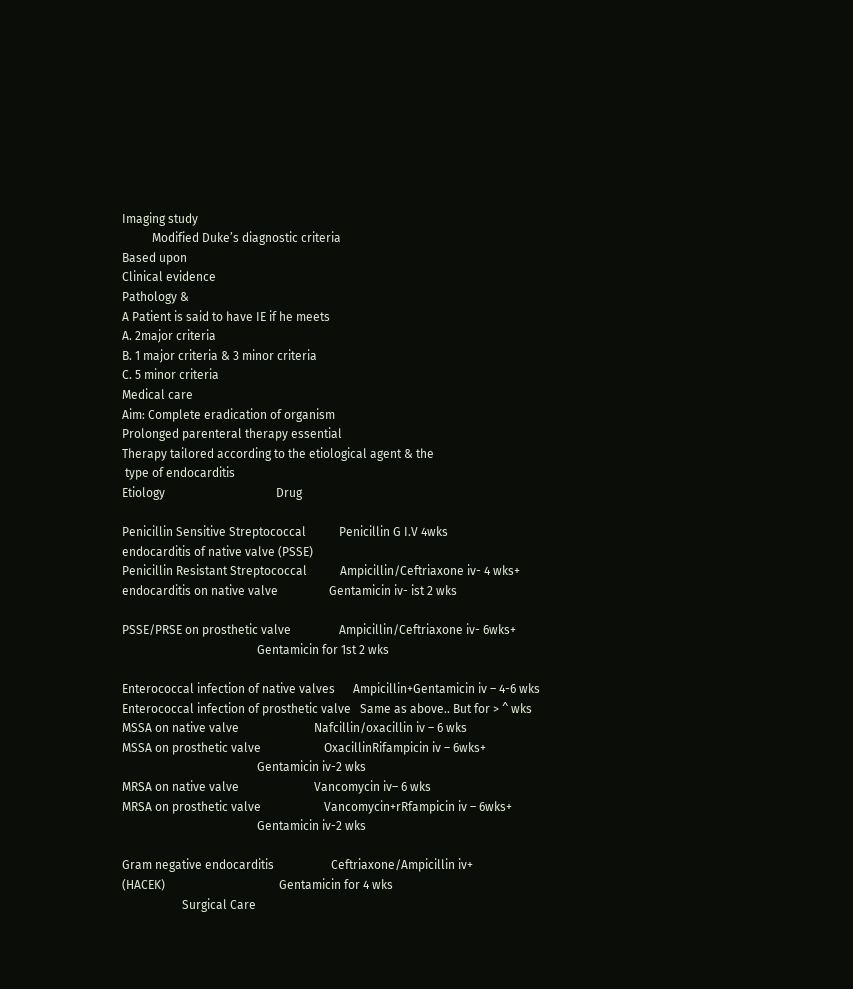Imaging study
          Modified Duke’s diagnostic criteria
Based upon
Clinical evidence
Pathology &
A Patient is said to have IE if he meets
A. 2major criteria
B. 1 major criteria & 3 minor criteria
C. 5 minor criteria
Medical care
Aim: Complete eradication of organism
Prolonged parenteral therapy essential
Therapy tailored according to the etiological agent & the
 type of endocarditis
Etiology                                     Drug

Penicillin Sensitive Streptococcal           Penicillin G I.V 4wks
endocarditis of native valve (PSSE)
Penicillin Resistant Streptococcal           Ampicillin/Ceftriaxone iv- 4 wks+
endocarditis on native valve                 Gentamicin iv- ist 2 wks

PSSE/PRSE on prosthetic valve                Ampicillin/Ceftriaxone iv- 6wks+
                                             Gentamicin for 1st 2 wks

Enterococcal infection of native valves      Ampicillin+Gentamicin iv – 4-6 wks
Enterococcal infection of prosthetic valve   Same as above.. But for > ^ wks
MSSA on native valve                         Nafcillin/oxacillin iv – 6 wks
MSSA on prosthetic valve                     OxacillinRifampicin iv – 6wks+
                                             Gentamicin iv-2 wks
MRSA on native valve                         Vancomycin iv– 6 wks
MRSA on prosthetic valve                     Vancomycin+rRfampicin iv – 6wks+
                                             Gentamicin iv-2 wks

Gram negative endocarditis                   Ceftriaxone/Ampicillin iv+
(HACEK)                                      Gentamicin for 4 wks
                    Surgical Care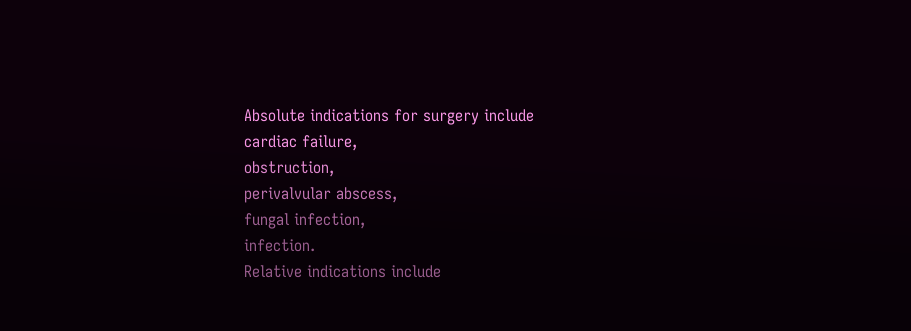Absolute indications for surgery include
cardiac failure,
obstruction,
perivalvular abscess,
fungal infection,
infection.
Relative indications include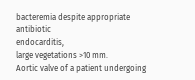bacteremia despite appropriate antibiotic
endocarditis,
large vegetations >10 mm.
Aortic valve of a patient undergoing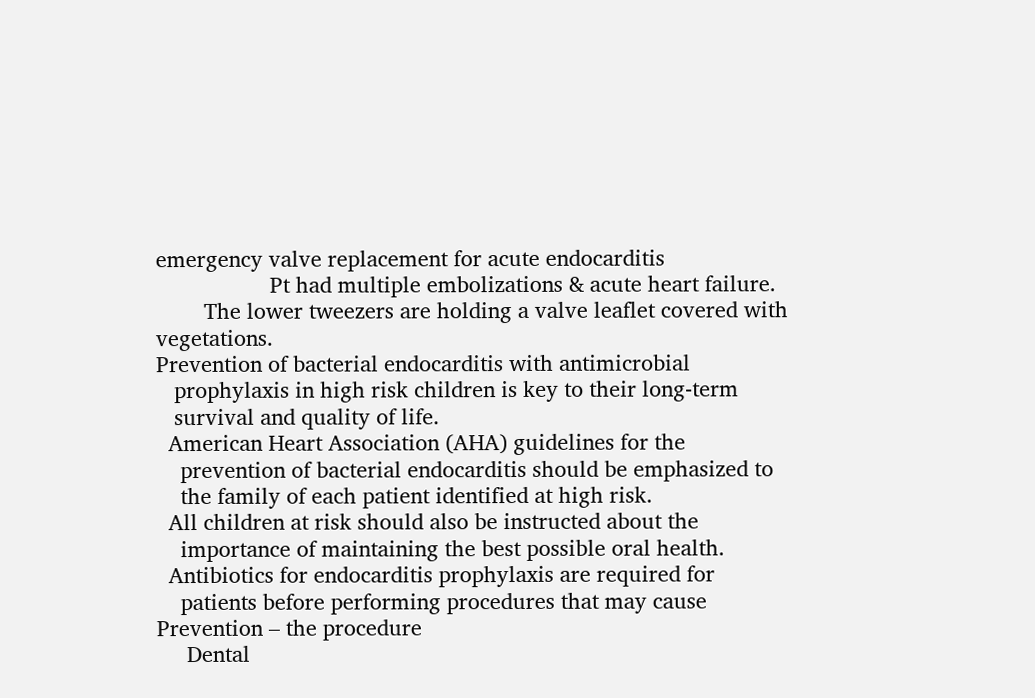emergency valve replacement for acute endocarditis
                   Pt had multiple embolizations & acute heart failure.
        The lower tweezers are holding a valve leaflet covered with vegetations.
Prevention of bacterial endocarditis with antimicrobial
   prophylaxis in high risk children is key to their long-term
   survival and quality of life.
  American Heart Association (AHA) guidelines for the
    prevention of bacterial endocarditis should be emphasized to
    the family of each patient identified at high risk.
  All children at risk should also be instructed about the
    importance of maintaining the best possible oral health.
  Antibiotics for endocarditis prophylaxis are required for
    patients before performing procedures that may cause
Prevention – the procedure
     Dental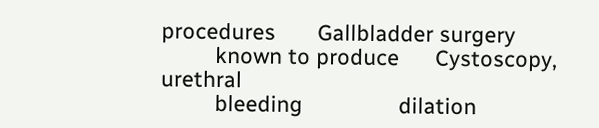procedures       Gallbladder surgery
         known to produce      Cystoscopy, urethral
         bleeding                dilation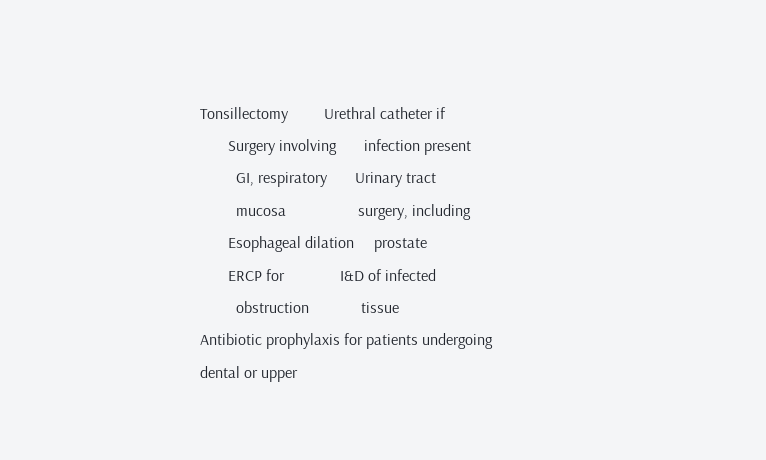Tonsillectomy         Urethral catheter if
       Surgery involving       infection present
         GI, respiratory       Urinary tract
         mucosa                  surgery, including
       Esophageal dilation     prostate
       ERCP for              I&D of infected
         obstruction             tissue
Antibiotic prophylaxis for patients undergoing
dental or upper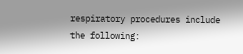respiratory procedures include
the following: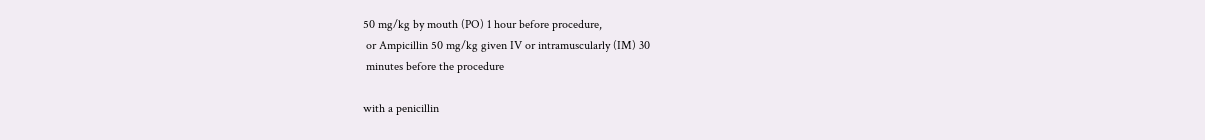50 mg/kg by mouth (PO) 1 hour before procedure,
 or Ampicillin 50 mg/kg given IV or intramuscularly (IM) 30
 minutes before the procedure

with a penicillin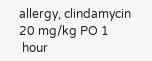allergy, clindamycin 20 mg/kg PO 1
 hour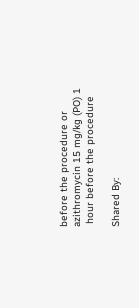before the procedure or azithromycin 15 mg/kg (PO) 1
 hour before the procedure

Shared By: